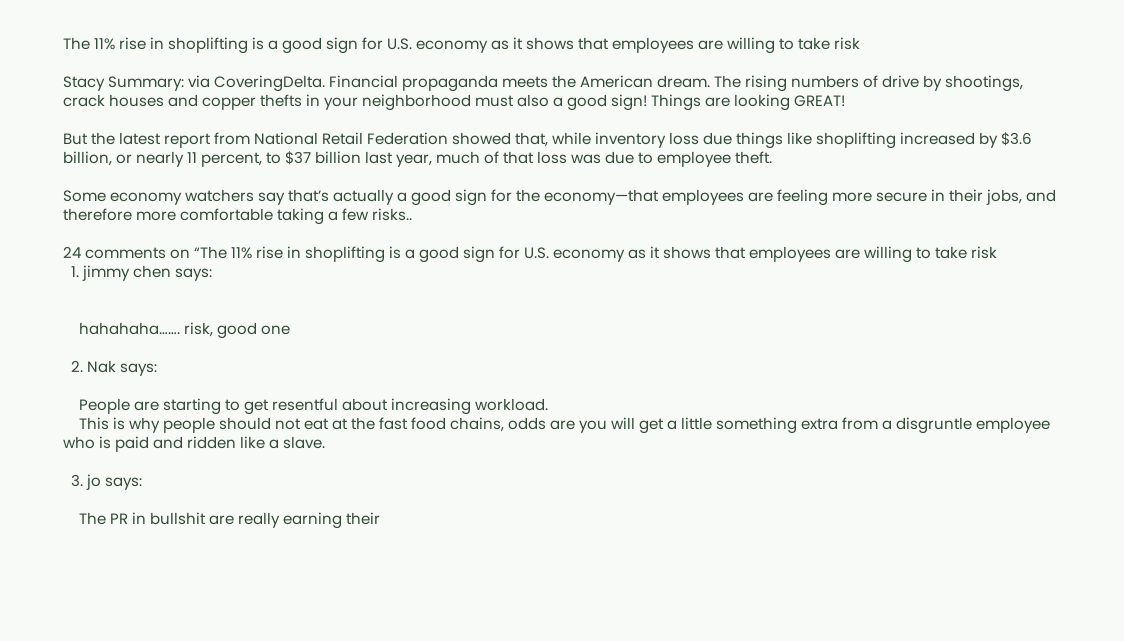The 11% rise in shoplifting is a good sign for U.S. economy as it shows that employees are willing to take risk

Stacy Summary: via CoveringDelta. Financial propaganda meets the American dream. The rising numbers of drive by shootings, crack houses and copper thefts in your neighborhood must also a good sign! Things are looking GREAT!

But the latest report from National Retail Federation showed that, while inventory loss due things like shoplifting increased by $3.6 billion, or nearly 11 percent, to $37 billion last year, much of that loss was due to employee theft.

Some economy watchers say that’s actually a good sign for the economy—that employees are feeling more secure in their jobs, and therefore more comfortable taking a few risks..

24 comments on “The 11% rise in shoplifting is a good sign for U.S. economy as it shows that employees are willing to take risk
  1. jimmy chen says:


    hahahaha……. risk, good one

  2. Nak says:

    People are starting to get resentful about increasing workload.
    This is why people should not eat at the fast food chains, odds are you will get a little something extra from a disgruntle employee who is paid and ridden like a slave.

  3. jo says:

    The PR in bullshit are really earning their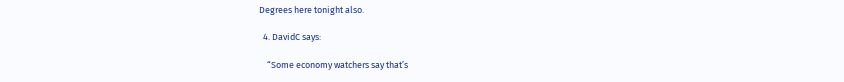Degrees here tonight also.

  4. DavidC says:

    “Some economy watchers say that’s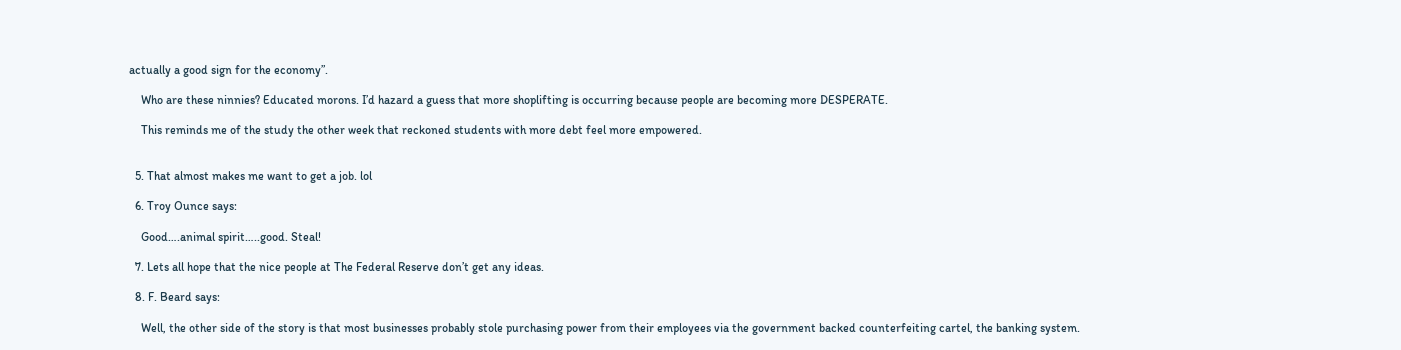actually a good sign for the economy”.

    Who are these ninnies? Educated morons. I’d hazard a guess that more shoplifting is occurring because people are becoming more DESPERATE.

    This reminds me of the study the other week that reckoned students with more debt feel more empowered.


  5. That almost makes me want to get a job. lol

  6. Troy Ounce says:

    Good….animal spirit…..good. Steal!

  7. Lets all hope that the nice people at The Federal Reserve don’t get any ideas.

  8. F. Beard says:

    Well, the other side of the story is that most businesses probably stole purchasing power from their employees via the government backed counterfeiting cartel, the banking system.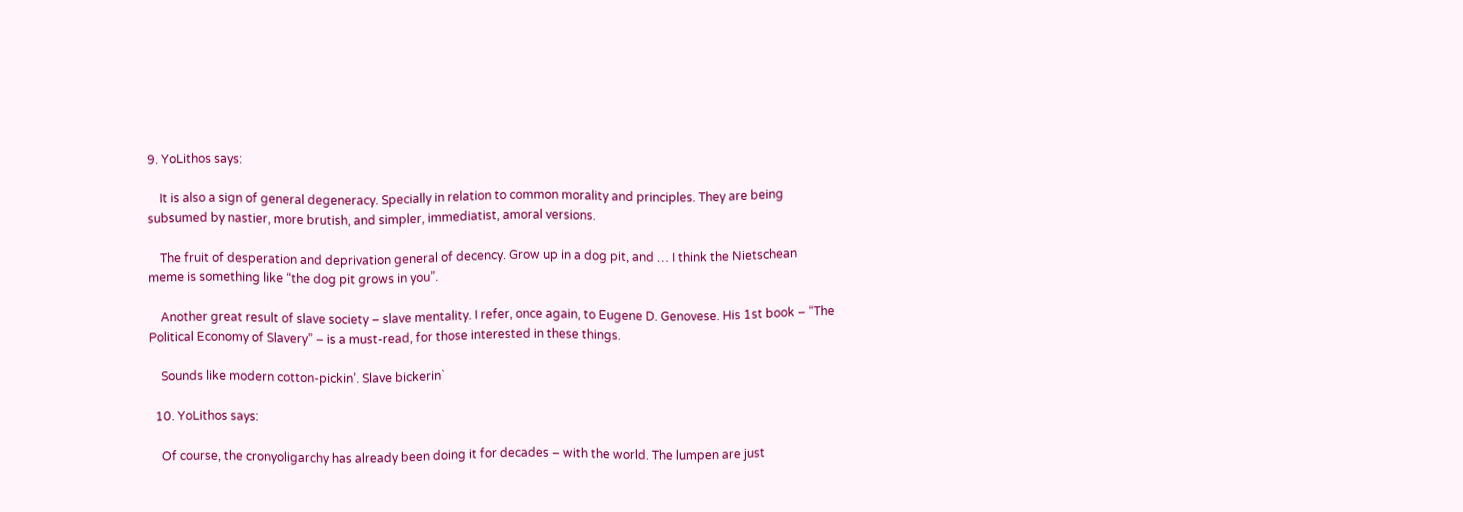9. YoLithos says:

    It is also a sign of general degeneracy. Specially in relation to common morality and principles. They are being subsumed by nastier, more brutish, and simpler, immediatist, amoral versions.

    The fruit of desperation and deprivation general of decency. Grow up in a dog pit, and … I think the Nietschean meme is something like “the dog pit grows in you”.

    Another great result of slave society – slave mentality. I refer, once again, to Eugene D. Genovese. His 1st book – “The Political Economy of Slavery” – is a must-read, for those interested in these things.

    Sounds like modern cotton-pickin’. Slave bickerin`

  10. YoLithos says:

    Of course, the cronyoligarchy has already been doing it for decades – with the world. The lumpen are just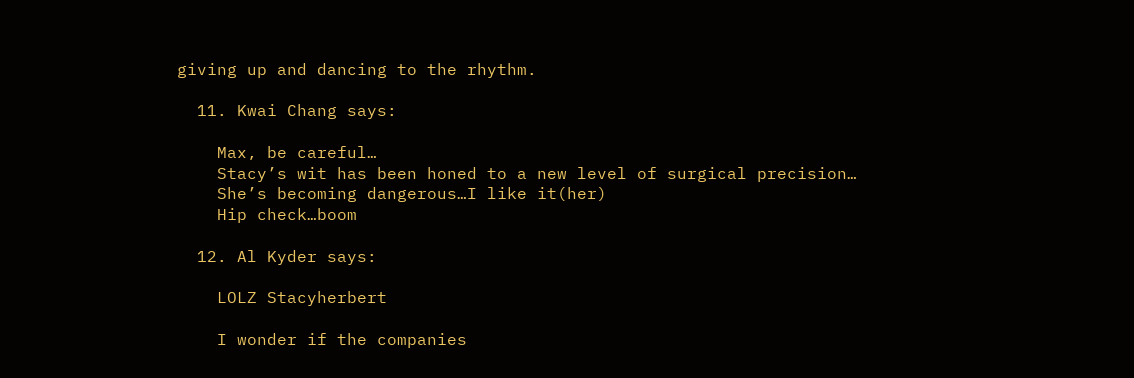giving up and dancing to the rhythm.

  11. Kwai Chang says:

    Max, be careful…
    Stacy’s wit has been honed to a new level of surgical precision…
    She’s becoming dangerous…I like it(her)
    Hip check…boom

  12. Al Kyder says:

    LOLZ Stacyherbert

    I wonder if the companies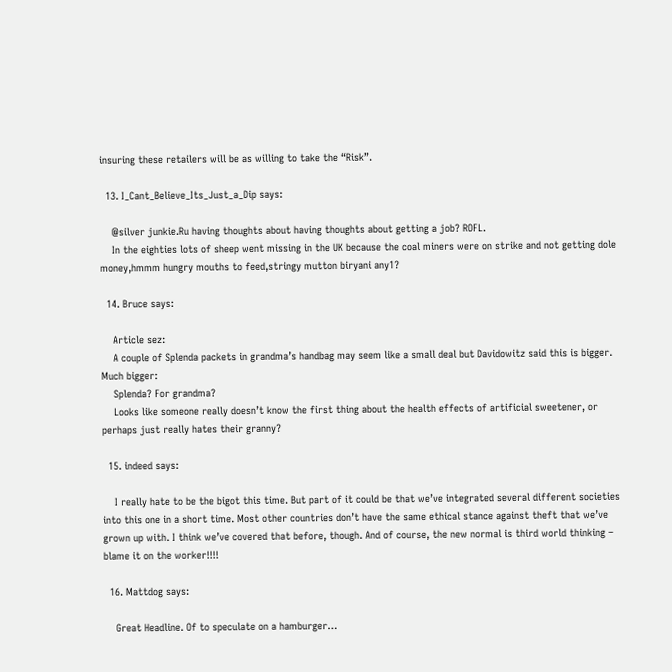insuring these retailers will be as willing to take the “Risk”.

  13. I_Cant_Believe_Its_Just_a_Dip says:

    @silver junkie.Ru having thoughts about having thoughts about getting a job? ROFL.
    In the eighties lots of sheep went missing in the UK because the coal miners were on strike and not getting dole money,hmmm hungry mouths to feed,stringy mutton biryani any1?

  14. Bruce says:

    Article sez:
    A couple of Splenda packets in grandma’s handbag may seem like a small deal but Davidowitz said this is bigger. Much bigger:
    Splenda? For grandma?
    Looks like someone really doesn’t know the first thing about the health effects of artificial sweetener, or perhaps just really hates their granny?

  15. indeed says:

    I really hate to be the bigot this time. But part of it could be that we’ve integrated several different societies into this one in a short time. Most other countries don’t have the same ethical stance against theft that we’ve grown up with. I think we’ve covered that before, though. And of course, the new normal is third world thinking – blame it on the worker!!!!

  16. Mattdog says:

    Great Headline. Of to speculate on a hamburger…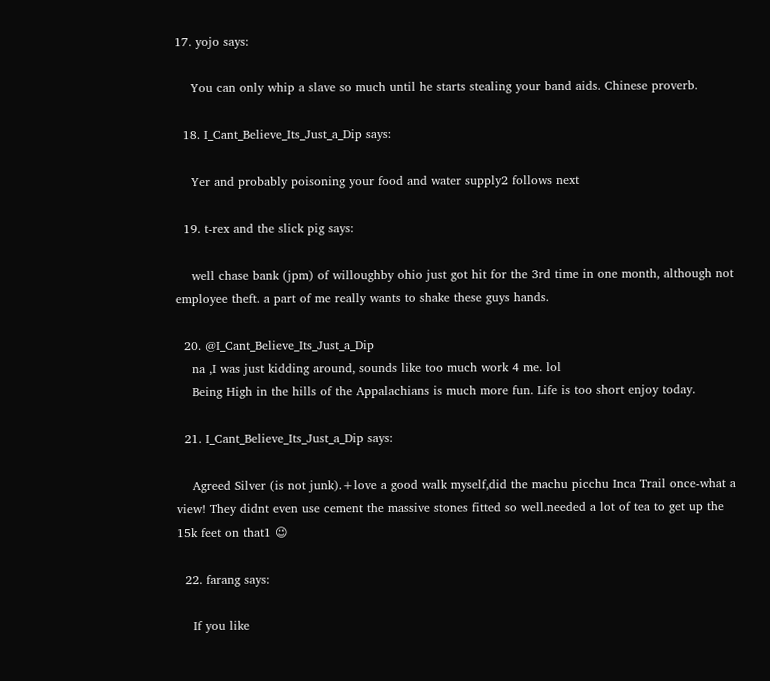17. yojo says:

    You can only whip a slave so much until he starts stealing your band aids. Chinese proverb.

  18. I_Cant_Believe_Its_Just_a_Dip says:

    Yer and probably poisoning your food and water supply2 follows next

  19. t-rex and the slick pig says:

    well chase bank (jpm) of willoughby ohio just got hit for the 3rd time in one month, although not employee theft. a part of me really wants to shake these guys hands.

  20. @I_Cant_Believe_Its_Just_a_Dip
    na ,I was just kidding around, sounds like too much work 4 me. lol
    Being High in the hills of the Appalachians is much more fun. Life is too short enjoy today.

  21. I_Cant_Believe_Its_Just_a_Dip says:

    Agreed Silver (is not junk).+love a good walk myself,did the machu picchu Inca Trail once-what a view! They didnt even use cement the massive stones fitted so well.needed a lot of tea to get up the 15k feet on that1 😉

  22. farang says:

    If you like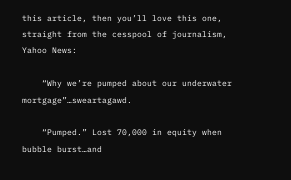this article, then you’ll love this one, straight from the cesspool of journalism, Yahoo News:

    “Why we’re pumped about our underwater mortgage”…sweartagawd.

    “Pumped.” Lost 70,000 in equity when bubble burst…and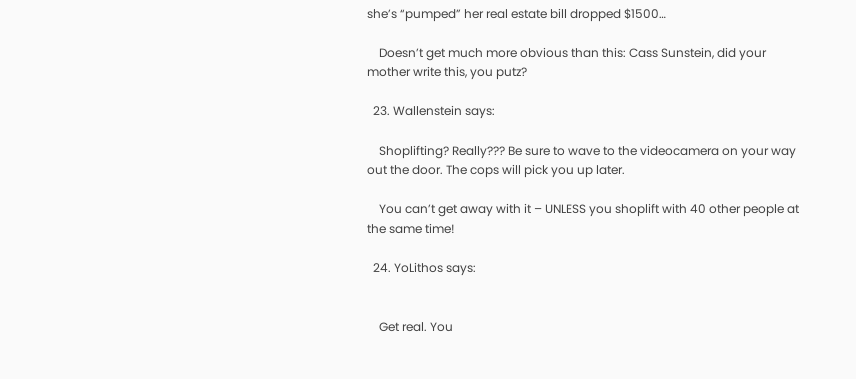she’s “pumped” her real estate bill dropped $1500…

    Doesn’t get much more obvious than this: Cass Sunstein, did your mother write this, you putz?

  23. Wallenstein says:

    Shoplifting? Really??? Be sure to wave to the videocamera on your way out the door. The cops will pick you up later.

    You can’t get away with it – UNLESS you shoplift with 40 other people at the same time!

  24. YoLithos says:


    Get real. You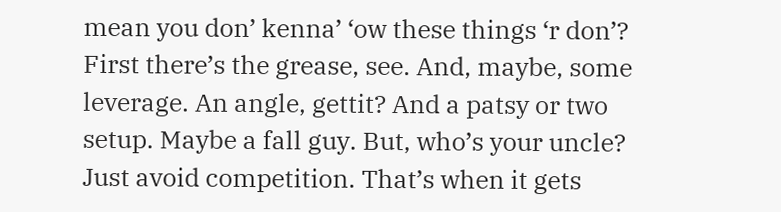mean you don’ kenna’ ‘ow these things ‘r don’? First there’s the grease, see. And, maybe, some leverage. An angle, gettit? And a patsy or two setup. Maybe a fall guy. But, who’s your uncle? Just avoid competition. That’s when it gets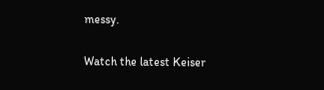messy.

Watch the latest Keiser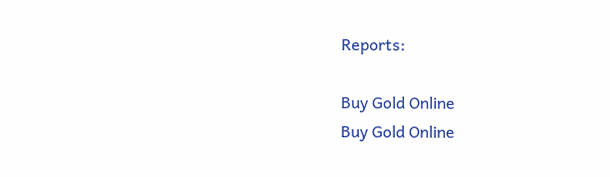Reports:

Buy Gold Online
Buy Gold Online